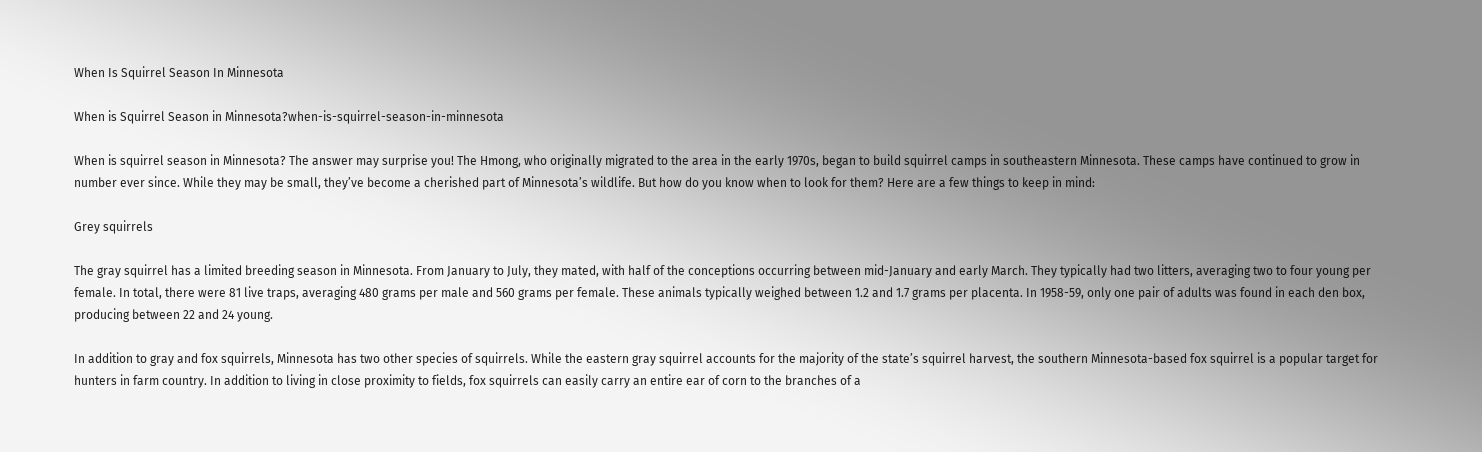When Is Squirrel Season In Minnesota

When is Squirrel Season in Minnesota?when-is-squirrel-season-in-minnesota

When is squirrel season in Minnesota? The answer may surprise you! The Hmong, who originally migrated to the area in the early 1970s, began to build squirrel camps in southeastern Minnesota. These camps have continued to grow in number ever since. While they may be small, they’ve become a cherished part of Minnesota’s wildlife. But how do you know when to look for them? Here are a few things to keep in mind:

Grey squirrels

The gray squirrel has a limited breeding season in Minnesota. From January to July, they mated, with half of the conceptions occurring between mid-January and early March. They typically had two litters, averaging two to four young per female. In total, there were 81 live traps, averaging 480 grams per male and 560 grams per female. These animals typically weighed between 1.2 and 1.7 grams per placenta. In 1958-59, only one pair of adults was found in each den box, producing between 22 and 24 young.

In addition to gray and fox squirrels, Minnesota has two other species of squirrels. While the eastern gray squirrel accounts for the majority of the state’s squirrel harvest, the southern Minnesota-based fox squirrel is a popular target for hunters in farm country. In addition to living in close proximity to fields, fox squirrels can easily carry an entire ear of corn to the branches of a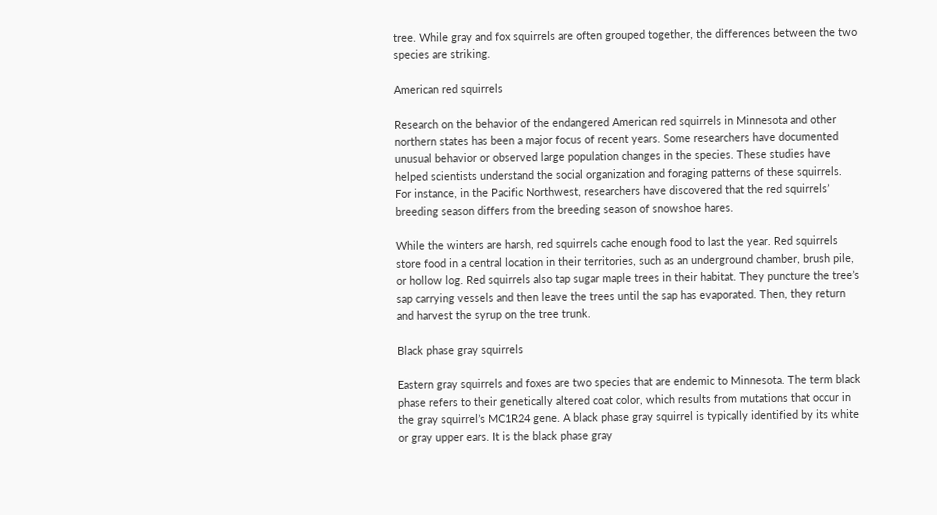tree. While gray and fox squirrels are often grouped together, the differences between the two species are striking.

American red squirrels

Research on the behavior of the endangered American red squirrels in Minnesota and other northern states has been a major focus of recent years. Some researchers have documented unusual behavior or observed large population changes in the species. These studies have helped scientists understand the social organization and foraging patterns of these squirrels. For instance, in the Pacific Northwest, researchers have discovered that the red squirrels’ breeding season differs from the breeding season of snowshoe hares.

While the winters are harsh, red squirrels cache enough food to last the year. Red squirrels store food in a central location in their territories, such as an underground chamber, brush pile, or hollow log. Red squirrels also tap sugar maple trees in their habitat. They puncture the tree’s sap carrying vessels and then leave the trees until the sap has evaporated. Then, they return and harvest the syrup on the tree trunk.

Black phase gray squirrels

Eastern gray squirrels and foxes are two species that are endemic to Minnesota. The term black phase refers to their genetically altered coat color, which results from mutations that occur in the gray squirrel’s MC1R24 gene. A black phase gray squirrel is typically identified by its white or gray upper ears. It is the black phase gray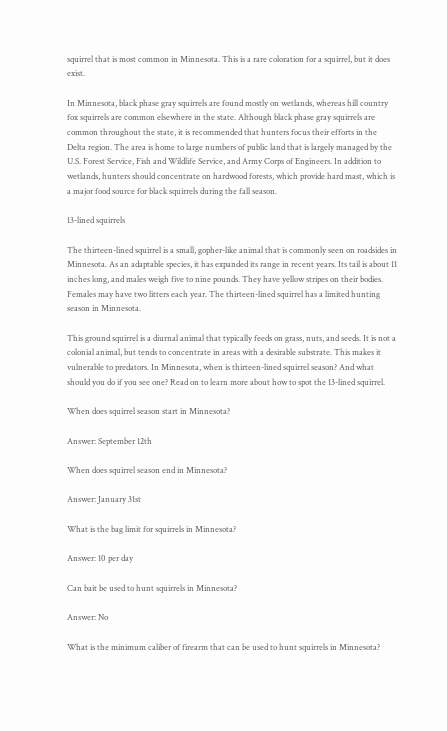squirrel that is most common in Minnesota. This is a rare coloration for a squirrel, but it does exist.

In Minnesota, black phase gray squirrels are found mostly on wetlands, whereas hill country fox squirrels are common elsewhere in the state. Although black phase gray squirrels are common throughout the state, it is recommended that hunters focus their efforts in the Delta region. The area is home to large numbers of public land that is largely managed by the U.S. Forest Service, Fish and Wildlife Service, and Army Corps of Engineers. In addition to wetlands, hunters should concentrate on hardwood forests, which provide hard mast, which is a major food source for black squirrels during the fall season.

13-lined squirrels

The thirteen-lined squirrel is a small, gopher-like animal that is commonly seen on roadsides in Minnesota. As an adaptable species, it has expanded its range in recent years. Its tail is about 11 inches long, and males weigh five to nine pounds. They have yellow stripes on their bodies. Females may have two litters each year. The thirteen-lined squirrel has a limited hunting season in Minnesota.

This ground squirrel is a diurnal animal that typically feeds on grass, nuts, and seeds. It is not a colonial animal, but tends to concentrate in areas with a desirable substrate. This makes it vulnerable to predators. In Minnesota, when is thirteen-lined squirrel season? And what should you do if you see one? Read on to learn more about how to spot the 13-lined squirrel.

When does squirrel season start in Minnesota?

Answer: September 12th

When does squirrel season end in Minnesota?

Answer: January 31st

What is the bag limit for squirrels in Minnesota?

Answer: 10 per day

Can bait be used to hunt squirrels in Minnesota?

Answer: No

What is the minimum caliber of firearm that can be used to hunt squirrels in Minnesota?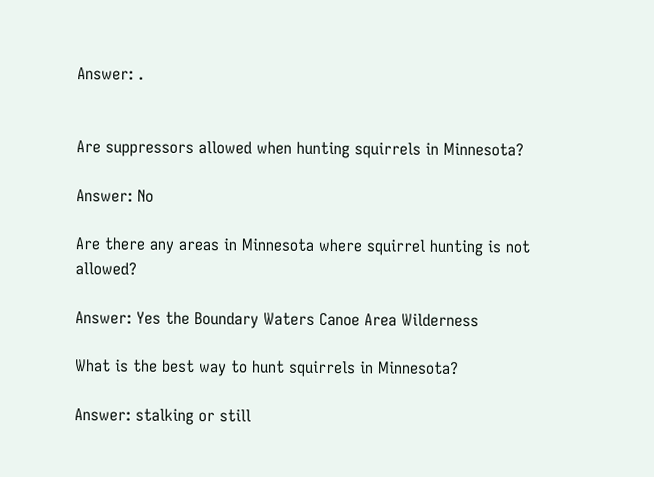Answer: .


Are suppressors allowed when hunting squirrels in Minnesota?

Answer: No

Are there any areas in Minnesota where squirrel hunting is not allowed?

Answer: Yes the Boundary Waters Canoe Area Wilderness

What is the best way to hunt squirrels in Minnesota?

Answer: stalking or still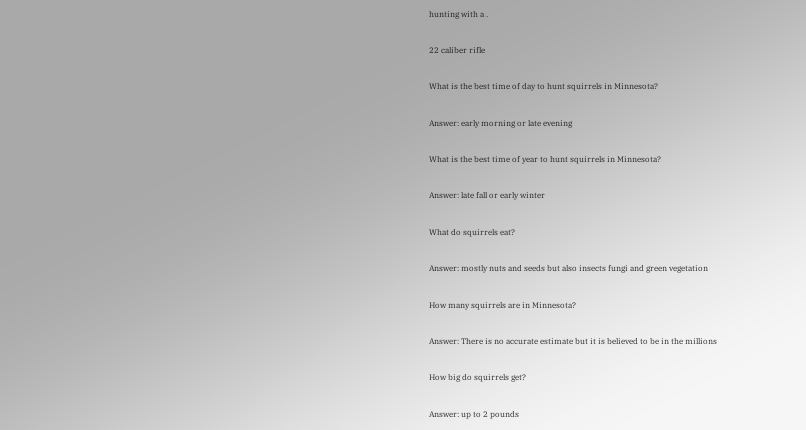hunting with a .

22 caliber rifle

What is the best time of day to hunt squirrels in Minnesota?

Answer: early morning or late evening

What is the best time of year to hunt squirrels in Minnesota?

Answer: late fall or early winter

What do squirrels eat?

Answer: mostly nuts and seeds but also insects fungi and green vegetation

How many squirrels are in Minnesota?

Answer: There is no accurate estimate but it is believed to be in the millions

How big do squirrels get?

Answer: up to 2 pounds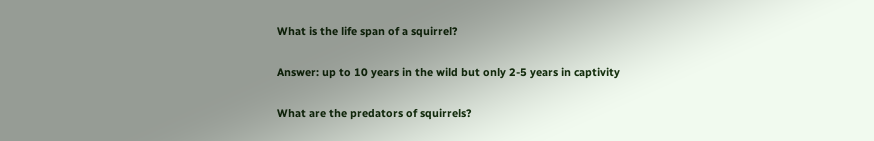What is the life span of a squirrel?

Answer: up to 10 years in the wild but only 2-5 years in captivity

What are the predators of squirrels?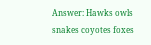Answer: Hawks owls snakes coyotes foxes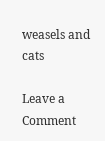weasels and cats

Leave a Comment